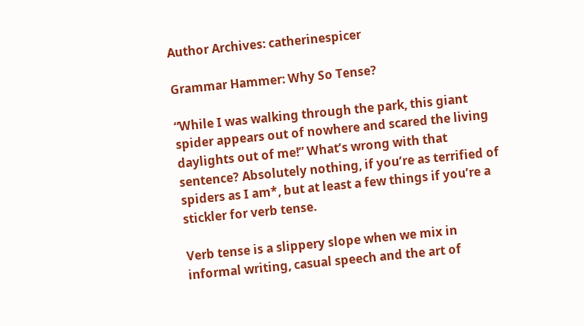Author Archives: catherinespicer

Grammar Hammer: Why So Tense?

“While I was walking through the park, this giant spider appears out of nowhere and scared the living daylights out of me!” What’s wrong with that sentence? Absolutely nothing, if you’re as terrified of spiders as I am*, but at least a few things if you’re a stickler for verb tense.

Verb tense is a slippery slope when we mix in informal writing, casual speech and the art of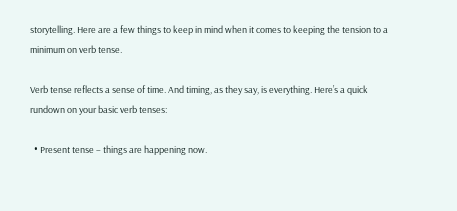storytelling. Here are a few things to keep in mind when it comes to keeping the tension to a minimum on verb tense.

Verb tense reflects a sense of time. And timing, as they say, is everything. Here’s a quick rundown on your basic verb tenses:

  • Present tense – things are happening now.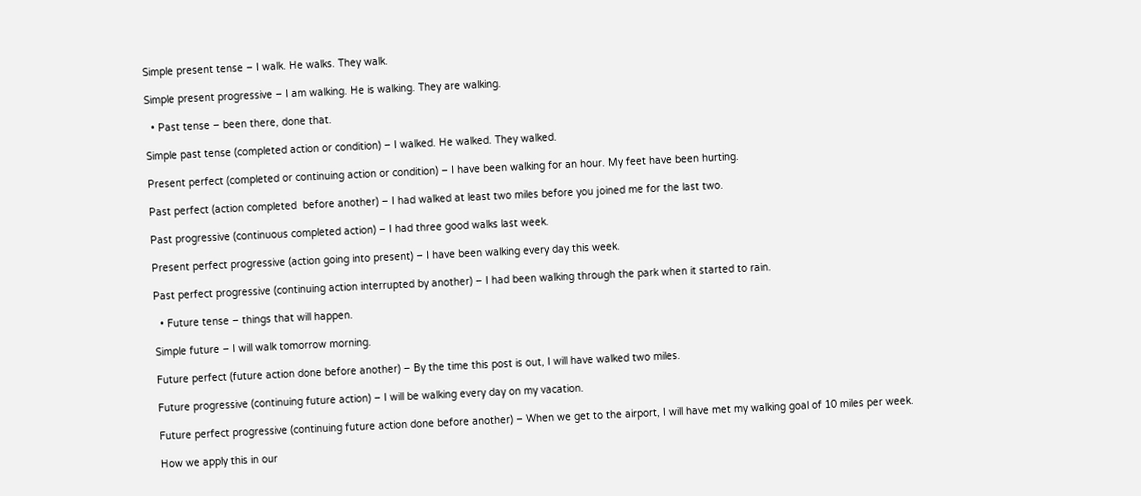Simple present tense – I walk. He walks. They walk.

Simple present progressive – I am walking. He is walking. They are walking.

  • Past tense – been there, done that.

Simple past tense (completed action or condition) – I walked. He walked. They walked.

Present perfect (completed or continuing action or condition) – I have been walking for an hour. My feet have been hurting.

Past perfect (action completed  before another) – I had walked at least two miles before you joined me for the last two.

Past progressive (continuous completed action) – I had three good walks last week.

Present perfect progressive (action going into present) – I have been walking every day this week.

Past perfect progressive (continuing action interrupted by another) – I had been walking through the park when it started to rain.

  • Future tense – things that will happen.

Simple future – I will walk tomorrow morning.

Future perfect (future action done before another) – By the time this post is out, I will have walked two miles.

Future progressive (continuing future action) – I will be walking every day on my vacation.

Future perfect progressive (continuing future action done before another) – When we get to the airport, I will have met my walking goal of 10 miles per week.

How we apply this in our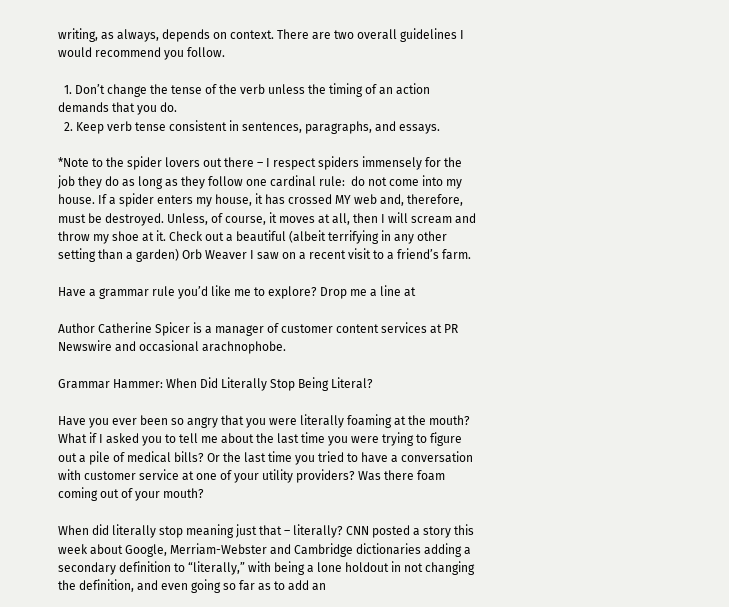writing, as always, depends on context. There are two overall guidelines I would recommend you follow.

  1. Don’t change the tense of the verb unless the timing of an action demands that you do.
  2. Keep verb tense consistent in sentences, paragraphs, and essays.

*Note to the spider lovers out there – I respect spiders immensely for the job they do as long as they follow one cardinal rule:  do not come into my house. If a spider enters my house, it has crossed MY web and, therefore, must be destroyed. Unless, of course, it moves at all, then I will scream and throw my shoe at it. Check out a beautiful (albeit terrifying in any other setting than a garden) Orb Weaver I saw on a recent visit to a friend’s farm.

Have a grammar rule you’d like me to explore? Drop me a line at

Author Catherine Spicer is a manager of customer content services at PR Newswire and occasional arachnophobe.

Grammar Hammer: When Did Literally Stop Being Literal?

Have you ever been so angry that you were literally foaming at the mouth? What if I asked you to tell me about the last time you were trying to figure out a pile of medical bills? Or the last time you tried to have a conversation with customer service at one of your utility providers? Was there foam coming out of your mouth?

When did literally stop meaning just that – literally? CNN posted a story this week about Google, Merriam-Webster and Cambridge dictionaries adding a secondary definition to “literally,” with being a lone holdout in not changing the definition, and even going so far as to add an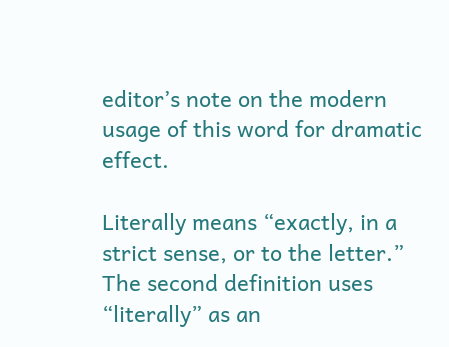editor’s note on the modern usage of this word for dramatic effect.

Literally means “exactly, in a strict sense, or to the letter.”  The second definition uses “literally” as an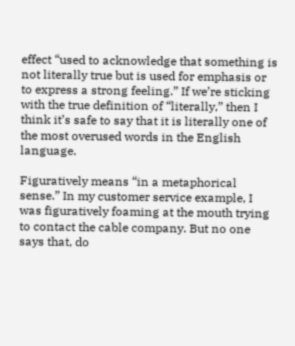effect “used to acknowledge that something is not literally true but is used for emphasis or to express a strong feeling.” If we’re sticking with the true definition of “literally,” then I think it’s safe to say that it is literally one of the most overused words in the English language.

Figuratively means “in a metaphorical sense.” In my customer service example, I was figuratively foaming at the mouth trying to contact the cable company. But no one says that, do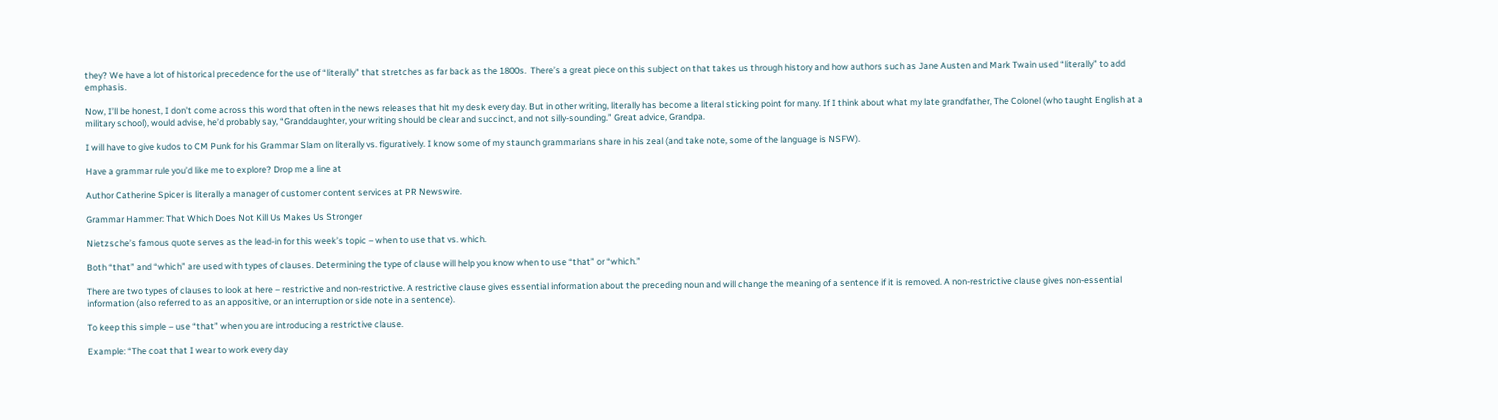they? We have a lot of historical precedence for the use of “literally” that stretches as far back as the 1800s.  There’s a great piece on this subject on that takes us through history and how authors such as Jane Austen and Mark Twain used “literally” to add emphasis.

Now, I’ll be honest, I don’t come across this word that often in the news releases that hit my desk every day. But in other writing, literally has become a literal sticking point for many. If I think about what my late grandfather, The Colonel (who taught English at a military school), would advise, he’d probably say, “Granddaughter, your writing should be clear and succinct, and not silly-sounding.” Great advice, Grandpa.

I will have to give kudos to CM Punk for his Grammar Slam on literally vs. figuratively. I know some of my staunch grammarians share in his zeal (and take note, some of the language is NSFW).

Have a grammar rule you’d like me to explore? Drop me a line at

Author Catherine Spicer is literally a manager of customer content services at PR Newswire.

Grammar Hammer: That Which Does Not Kill Us Makes Us Stronger

Nietzsche’s famous quote serves as the lead-in for this week’s topic – when to use that vs. which.

Both “that” and “which” are used with types of clauses. Determining the type of clause will help you know when to use “that” or “which.”

There are two types of clauses to look at here – restrictive and non-restrictive. A restrictive clause gives essential information about the preceding noun and will change the meaning of a sentence if it is removed. A non-restrictive clause gives non-essential information (also referred to as an appositive, or an interruption or side note in a sentence).

To keep this simple – use “that” when you are introducing a restrictive clause.

Example: “The coat that I wear to work every day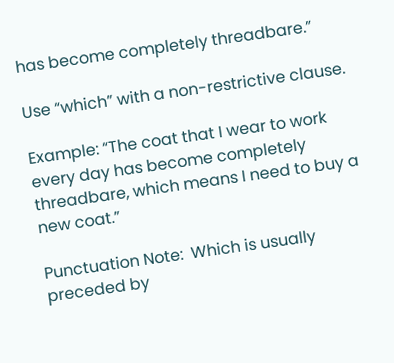has become completely threadbare.”

Use “which” with a non-restrictive clause.

Example: “The coat that I wear to work every day has become completely threadbare, which means I need to buy a new coat.”

Punctuation Note:  Which is usually preceded by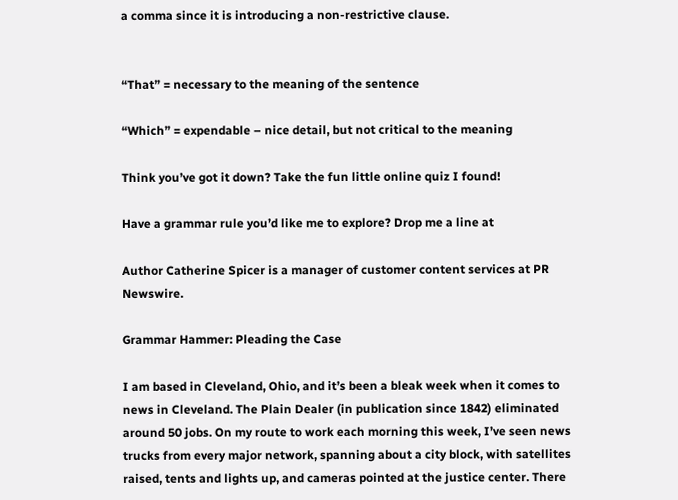a comma since it is introducing a non-restrictive clause.


“That” = necessary to the meaning of the sentence

“Which” = expendable – nice detail, but not critical to the meaning

Think you’ve got it down? Take the fun little online quiz I found!

Have a grammar rule you’d like me to explore? Drop me a line at

Author Catherine Spicer is a manager of customer content services at PR Newswire.

Grammar Hammer: Pleading the Case

I am based in Cleveland, Ohio, and it’s been a bleak week when it comes to news in Cleveland. The Plain Dealer (in publication since 1842) eliminated around 50 jobs. On my route to work each morning this week, I’ve seen news trucks from every major network, spanning about a city block, with satellites raised, tents and lights up, and cameras pointed at the justice center. There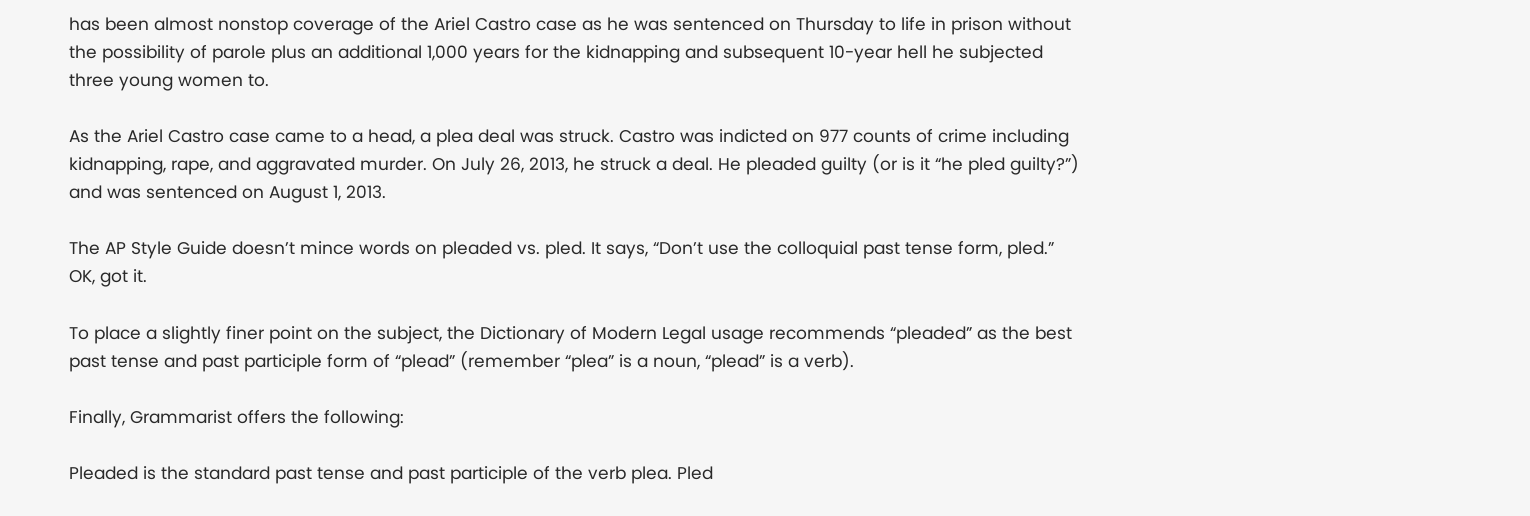has been almost nonstop coverage of the Ariel Castro case as he was sentenced on Thursday to life in prison without the possibility of parole plus an additional 1,000 years for the kidnapping and subsequent 10-year hell he subjected three young women to.

As the Ariel Castro case came to a head, a plea deal was struck. Castro was indicted on 977 counts of crime including kidnapping, rape, and aggravated murder. On July 26, 2013, he struck a deal. He pleaded guilty (or is it “he pled guilty?”) and was sentenced on August 1, 2013.

The AP Style Guide doesn’t mince words on pleaded vs. pled. It says, “Don’t use the colloquial past tense form, pled.” OK, got it.

To place a slightly finer point on the subject, the Dictionary of Modern Legal usage recommends “pleaded” as the best past tense and past participle form of “plead” (remember “plea” is a noun, “plead” is a verb).

Finally, Grammarist offers the following:

Pleaded is the standard past tense and past participle of the verb plea. Pled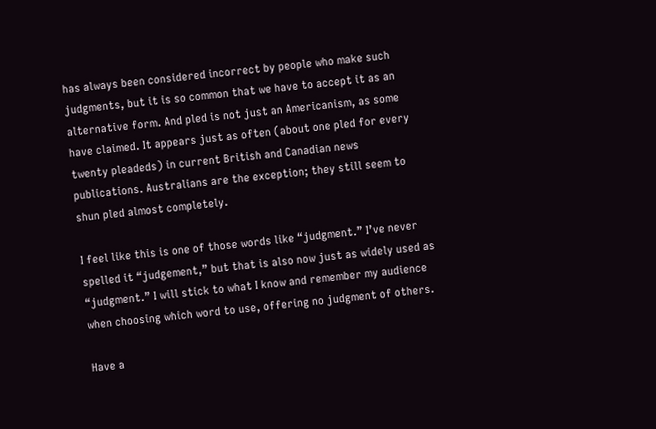has always been considered incorrect by people who make such judgments, but it is so common that we have to accept it as an alternative form. And pled is not just an Americanism, as some have claimed. It appears just as often (about one pled for every twenty pleadeds) in current British and Canadian news publications. Australians are the exception; they still seem to shun pled almost completely.

I feel like this is one of those words like “judgment.” I’ve never spelled it “judgement,” but that is also now just as widely used as “judgment.” I will stick to what I know and remember my audience when choosing which word to use, offering no judgment of others.

Have a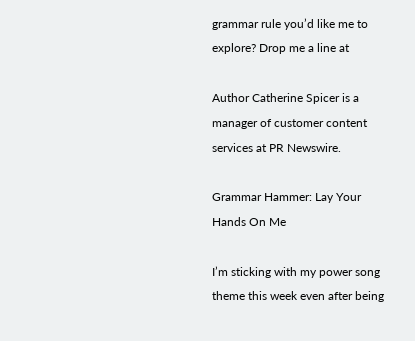grammar rule you’d like me to explore? Drop me a line at

Author Catherine Spicer is a manager of customer content services at PR Newswire.

Grammar Hammer: Lay Your Hands On Me

I’m sticking with my power song theme this week even after being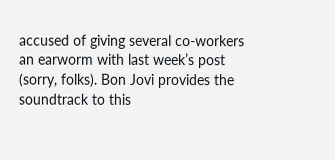accused of giving several co-workers an earworm with last week’s post (sorry, folks). Bon Jovi provides the soundtrack to this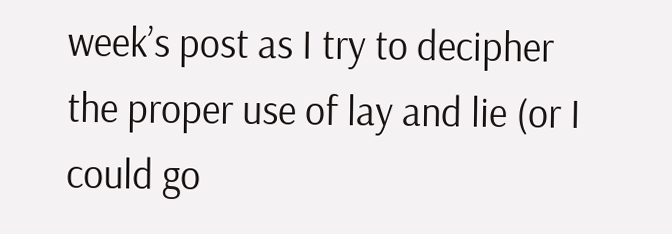week’s post as I try to decipher the proper use of lay and lie (or I could go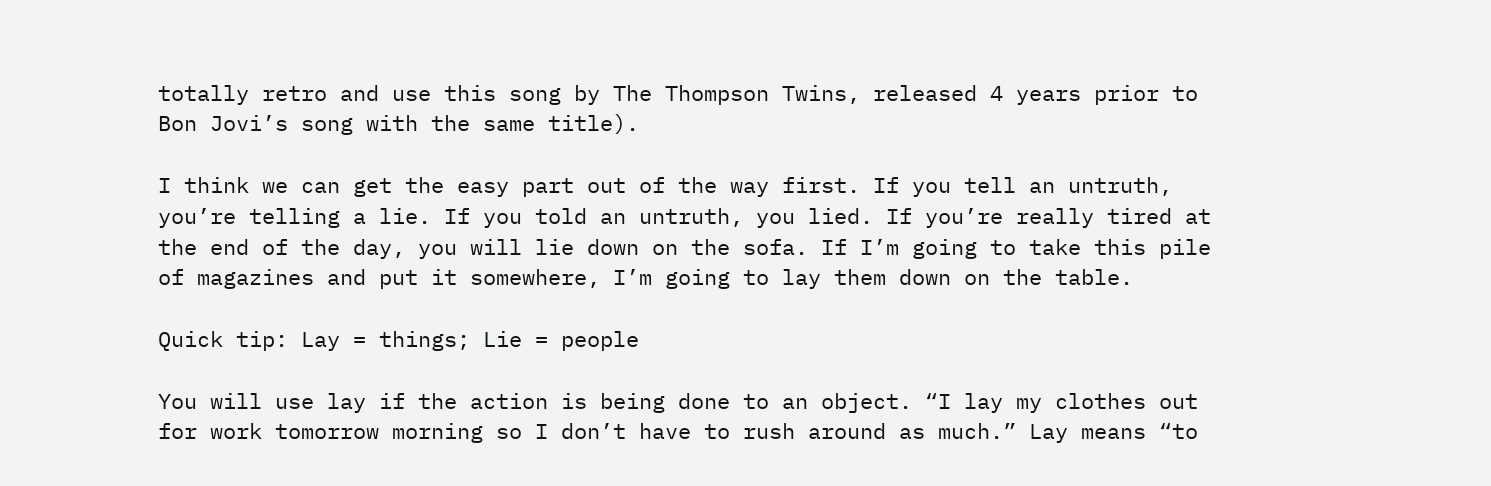totally retro and use this song by The Thompson Twins, released 4 years prior to Bon Jovi’s song with the same title).

I think we can get the easy part out of the way first. If you tell an untruth, you’re telling a lie. If you told an untruth, you lied. If you’re really tired at the end of the day, you will lie down on the sofa. If I’m going to take this pile of magazines and put it somewhere, I’m going to lay them down on the table.

Quick tip: Lay = things; Lie = people

You will use lay if the action is being done to an object. “I lay my clothes out for work tomorrow morning so I don’t have to rush around as much.” Lay means “to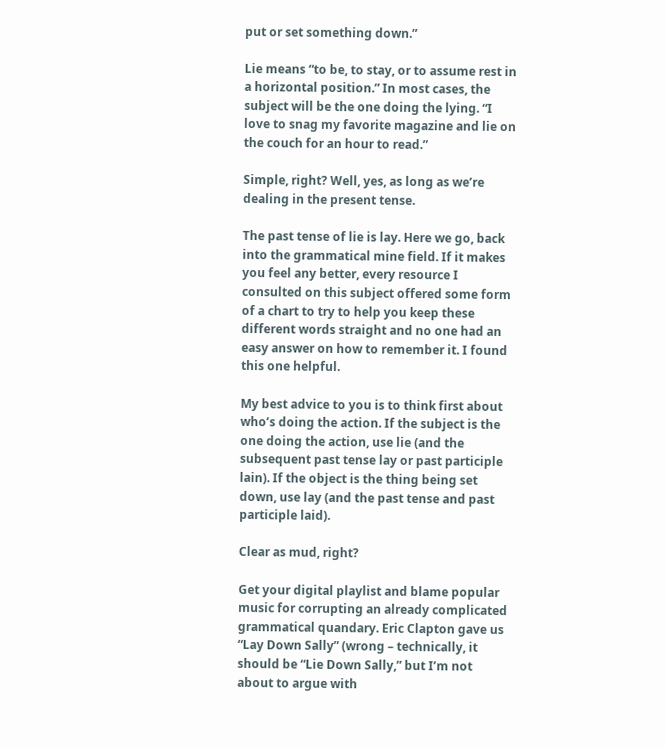put or set something down.”

Lie means “to be, to stay, or to assume rest in a horizontal position.” In most cases, the subject will be the one doing the lying. “I love to snag my favorite magazine and lie on the couch for an hour to read.”

Simple, right? Well, yes, as long as we’re dealing in the present tense.

The past tense of lie is lay. Here we go, back into the grammatical mine field. If it makes you feel any better, every resource I consulted on this subject offered some form of a chart to try to help you keep these different words straight and no one had an easy answer on how to remember it. I found this one helpful.

My best advice to you is to think first about who’s doing the action. If the subject is the one doing the action, use lie (and the subsequent past tense lay or past participle lain). If the object is the thing being set down, use lay (and the past tense and past participle laid).

Clear as mud, right?

Get your digital playlist and blame popular music for corrupting an already complicated grammatical quandary. Eric Clapton gave us “Lay Down Sally” (wrong – technically, it should be “Lie Down Sally,” but I’m not about to argue with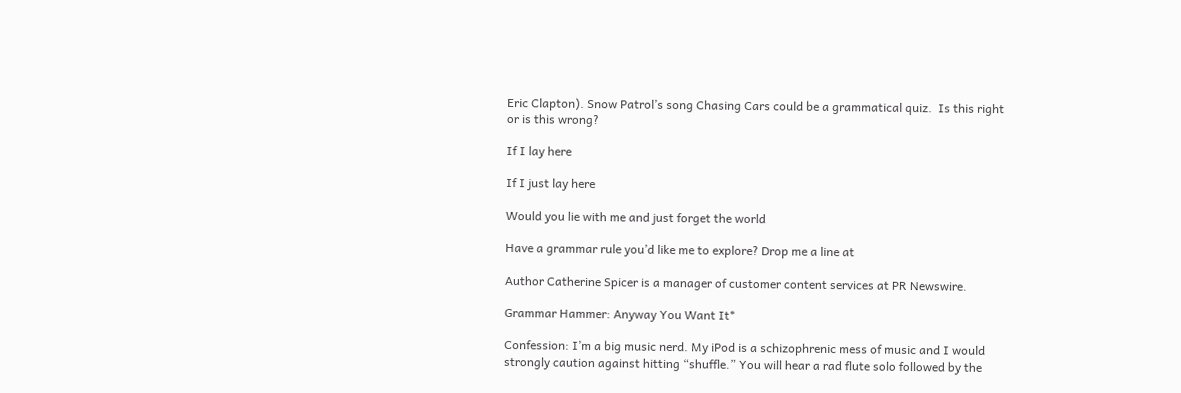Eric Clapton). Snow Patrol’s song Chasing Cars could be a grammatical quiz.  Is this right or is this wrong?

If I lay here

If I just lay here

Would you lie with me and just forget the world

Have a grammar rule you’d like me to explore? Drop me a line at

Author Catherine Spicer is a manager of customer content services at PR Newswire.

Grammar Hammer: Anyway You Want It*

Confession: I’m a big music nerd. My iPod is a schizophrenic mess of music and I would strongly caution against hitting “shuffle.” You will hear a rad flute solo followed by the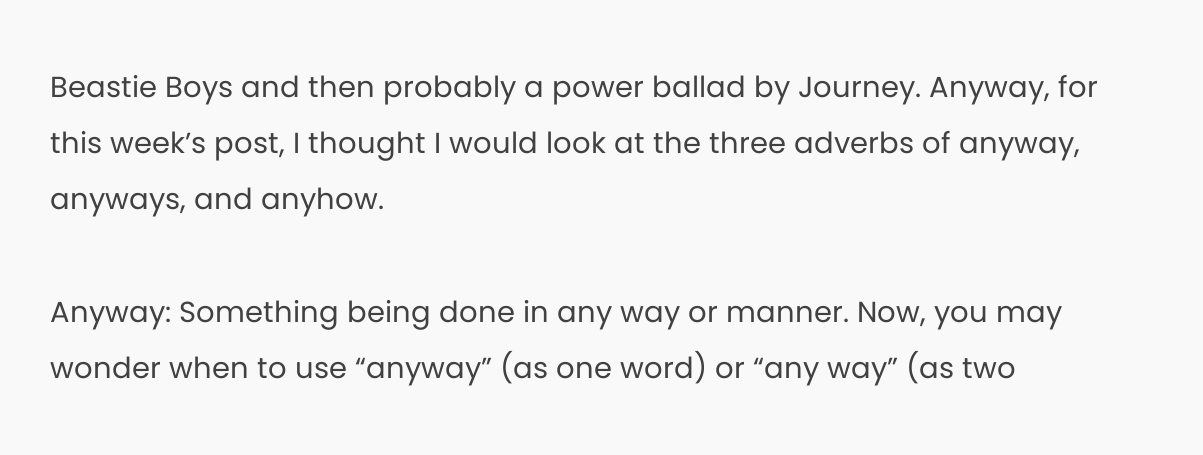Beastie Boys and then probably a power ballad by Journey. Anyway, for this week’s post, I thought I would look at the three adverbs of anyway, anyways, and anyhow.

Anyway: Something being done in any way or manner. Now, you may wonder when to use “anyway” (as one word) or “any way” (as two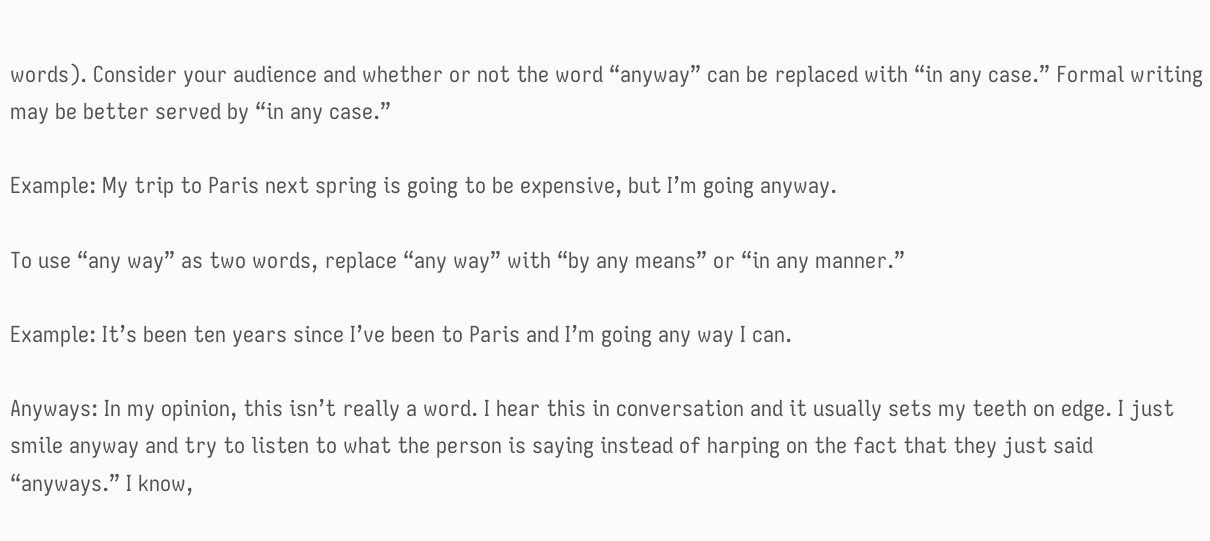words). Consider your audience and whether or not the word “anyway” can be replaced with “in any case.” Formal writing may be better served by “in any case.”

Example: My trip to Paris next spring is going to be expensive, but I’m going anyway.

To use “any way” as two words, replace “any way” with “by any means” or “in any manner.”

Example: It’s been ten years since I’ve been to Paris and I’m going any way I can.

Anyways: In my opinion, this isn’t really a word. I hear this in conversation and it usually sets my teeth on edge. I just smile anyway and try to listen to what the person is saying instead of harping on the fact that they just said “anyways.” I know,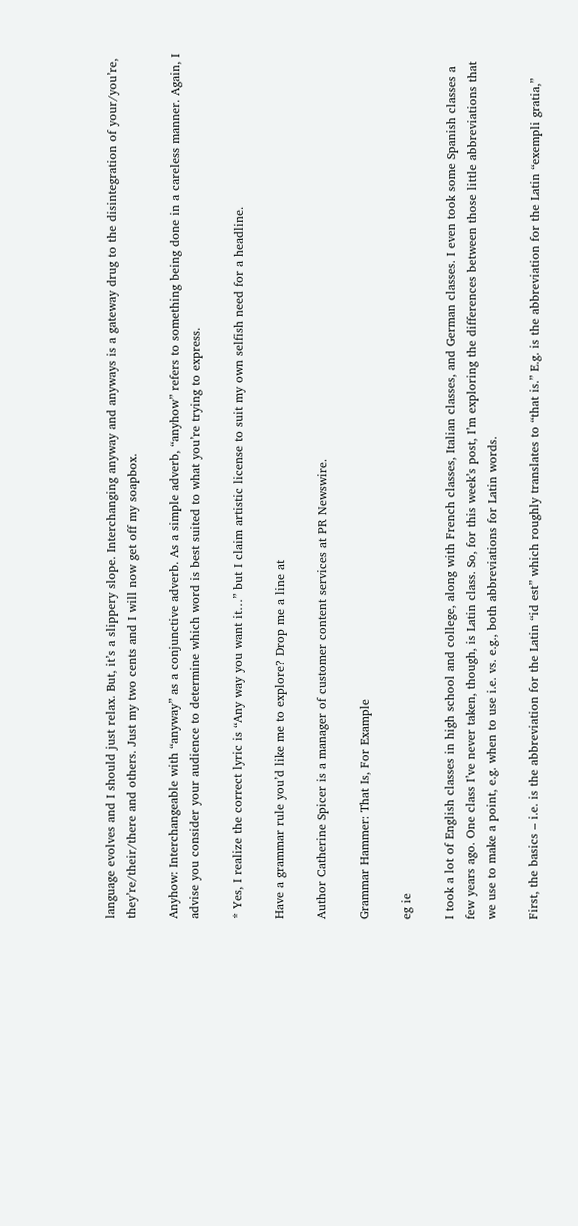language evolves and I should just relax. But, it’s a slippery slope. Interchanging anyway and anyways is a gateway drug to the disintegration of your/you’re, they’re/their/there and others. Just my two cents and I will now get off my soapbox.

Anyhow: Interchangeable with “anyway” as a conjunctive adverb. As a simple adverb, “anyhow” refers to something being done in a careless manner. Again, I advise you consider your audience to determine which word is best suited to what you’re trying to express.

* Yes, I realize the correct lyric is “Any way you want it…” but I claim artistic license to suit my own selfish need for a headline.

Have a grammar rule you’d like me to explore? Drop me a line at

Author Catherine Spicer is a manager of customer content services at PR Newswire.

Grammar Hammer: That Is, For Example

eg ie

I took a lot of English classes in high school and college, along with French classes, Italian classes, and German classes. I even took some Spanish classes a few years ago. One class I’ve never taken, though, is Latin class. So, for this week’s post, I’m exploring the differences between those little abbreviations that we use to make a point, e.g. when to use i.e. vs. e.g., both abbreviations for Latin words.

First, the basics – i.e. is the abbreviation for the Latin “id est” which roughly translates to “that is.” E.g. is the abbreviation for the Latin “exempli gratia,”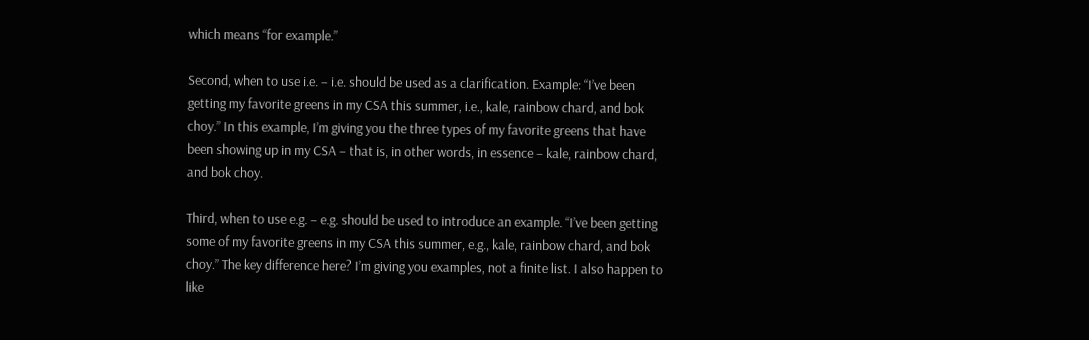which means “for example.”

Second, when to use i.e. – i.e. should be used as a clarification. Example: “I’ve been getting my favorite greens in my CSA this summer, i.e., kale, rainbow chard, and bok choy.” In this example, I’m giving you the three types of my favorite greens that have been showing up in my CSA – that is, in other words, in essence – kale, rainbow chard, and bok choy.

Third, when to use e.g. – e.g. should be used to introduce an example. “I’ve been getting some of my favorite greens in my CSA this summer, e.g., kale, rainbow chard, and bok choy.” The key difference here? I’m giving you examples, not a finite list. I also happen to like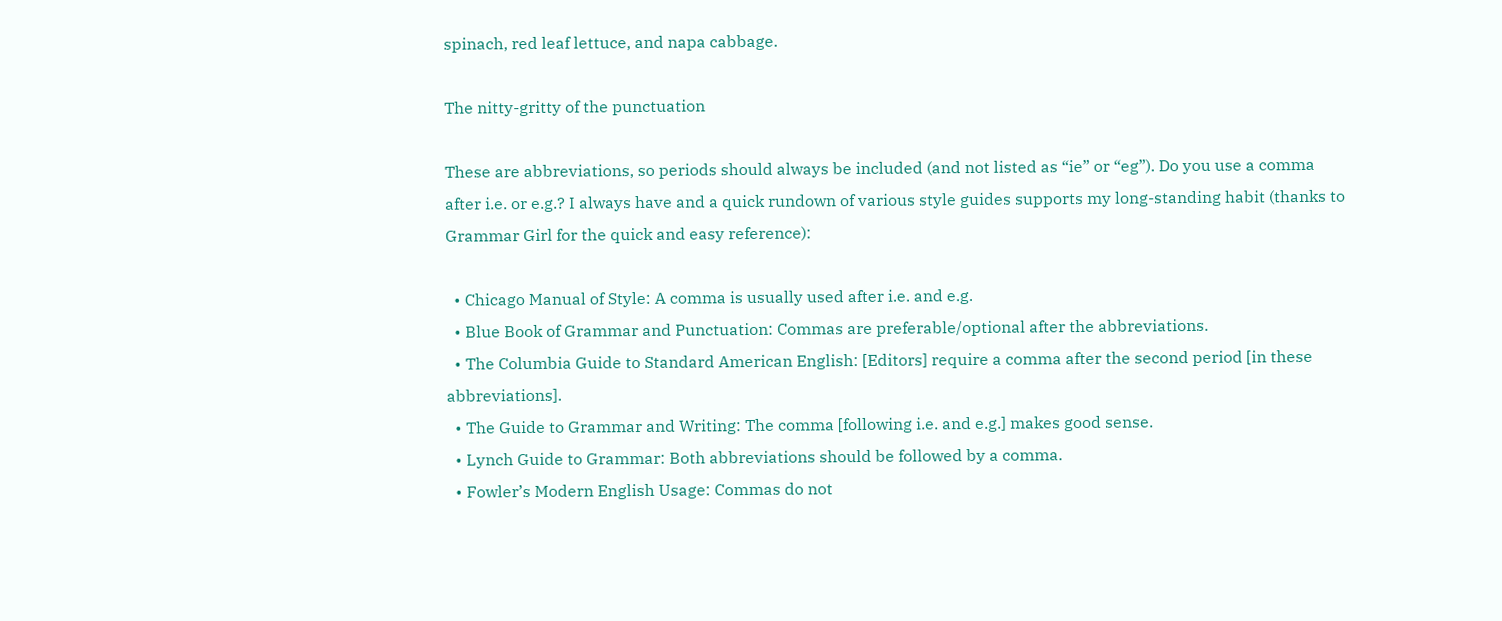spinach, red leaf lettuce, and napa cabbage.

The nitty-gritty of the punctuation

These are abbreviations, so periods should always be included (and not listed as “ie” or “eg”). Do you use a comma after i.e. or e.g.? I always have and a quick rundown of various style guides supports my long-standing habit (thanks to Grammar Girl for the quick and easy reference):

  • Chicago Manual of Style: A comma is usually used after i.e. and e.g.
  • Blue Book of Grammar and Punctuation: Commas are preferable/optional after the abbreviations.
  • The Columbia Guide to Standard American English: [Editors] require a comma after the second period [in these abbreviations].
  • The Guide to Grammar and Writing: The comma [following i.e. and e.g.] makes good sense.
  • Lynch Guide to Grammar: Both abbreviations should be followed by a comma.
  • Fowler’s Modern English Usage: Commas do not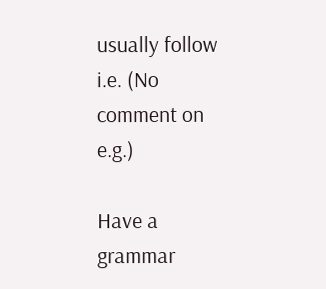usually follow i.e. (No comment on e.g.)

Have a grammar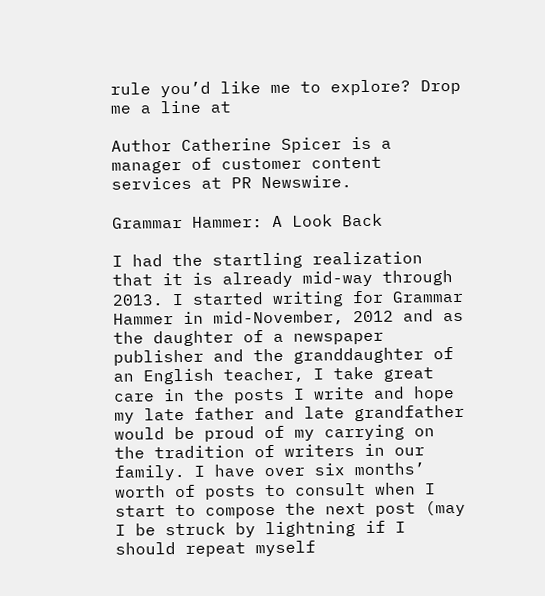rule you’d like me to explore? Drop me a line at

Author Catherine Spicer is a manager of customer content services at PR Newswire.

Grammar Hammer: A Look Back

I had the startling realization that it is already mid-way through 2013. I started writing for Grammar Hammer in mid-November, 2012 and as the daughter of a newspaper publisher and the granddaughter of an English teacher, I take great care in the posts I write and hope my late father and late grandfather would be proud of my carrying on the tradition of writers in our family. I have over six months’ worth of posts to consult when I start to compose the next post (may I be struck by lightning if I should repeat myself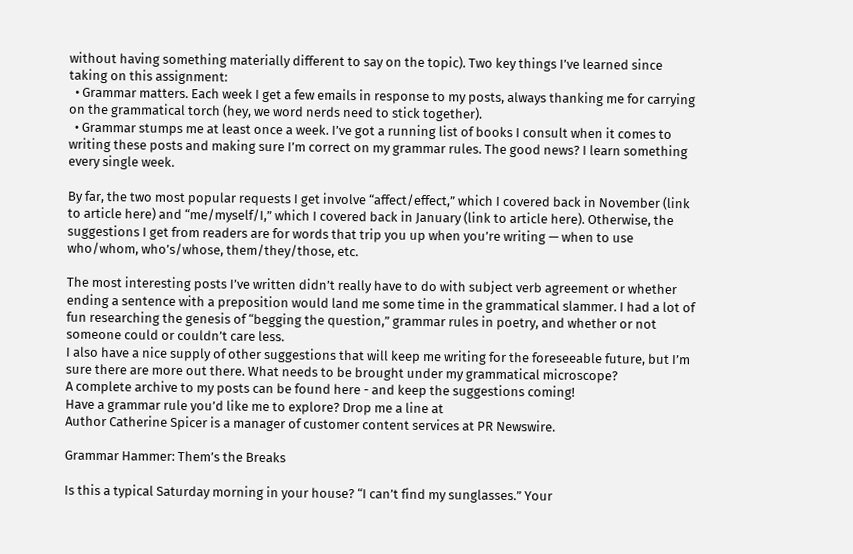without having something materially different to say on the topic). Two key things I’ve learned since taking on this assignment:
  • Grammar matters. Each week I get a few emails in response to my posts, always thanking me for carrying on the grammatical torch (hey, we word nerds need to stick together).
  • Grammar stumps me at least once a week. I’ve got a running list of books I consult when it comes to writing these posts and making sure I’m correct on my grammar rules. The good news? I learn something every single week.

By far, the two most popular requests I get involve “affect/effect,” which I covered back in November (link to article here) and “me/myself/I,” which I covered back in January (link to article here). Otherwise, the suggestions I get from readers are for words that trip you up when you’re writing — when to use who/whom, who’s/whose, them/they/those, etc.

The most interesting posts I’ve written didn’t really have to do with subject verb agreement or whether ending a sentence with a preposition would land me some time in the grammatical slammer. I had a lot of fun researching the genesis of “begging the question,” grammar rules in poetry, and whether or not someone could or couldn’t care less.
I also have a nice supply of other suggestions that will keep me writing for the foreseeable future, but I’m sure there are more out there. What needs to be brought under my grammatical microscope?
A complete archive to my posts can be found here - and keep the suggestions coming!
Have a grammar rule you’d like me to explore? Drop me a line at
Author Catherine Spicer is a manager of customer content services at PR Newswire.

Grammar Hammer: Them’s the Breaks

Is this a typical Saturday morning in your house? “I can’t find my sunglasses.” Your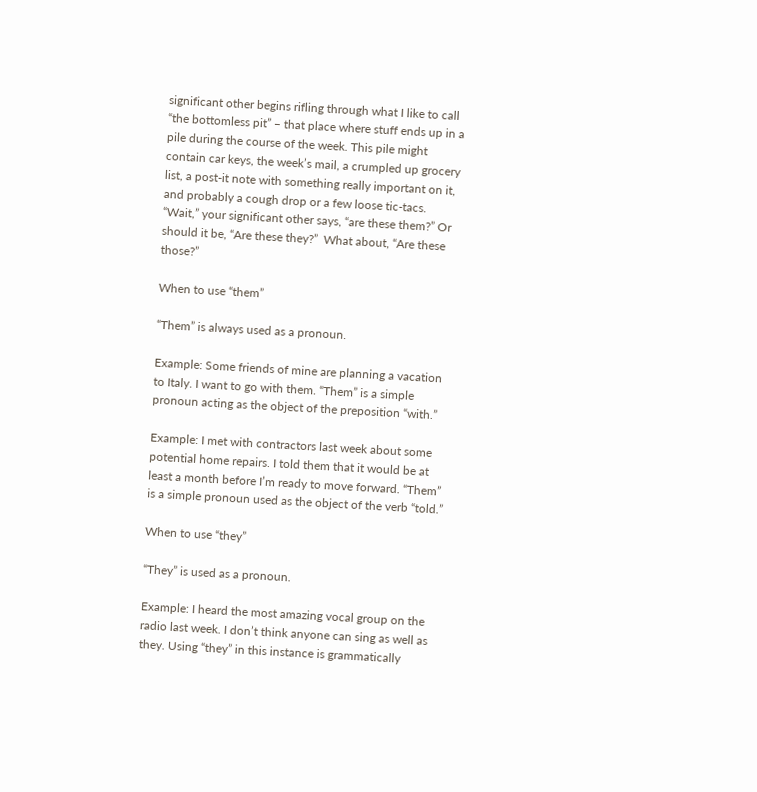significant other begins rifling through what I like to call “the bottomless pit” – that place where stuff ends up in a pile during the course of the week. This pile might contain car keys, the week’s mail, a crumpled up grocery list, a post-it note with something really important on it, and probably a cough drop or a few loose tic-tacs. “Wait,” your significant other says, “are these them?” Or should it be, “Are these they?”  What about, “Are these those?”

When to use “them”

“Them” is always used as a pronoun.

Example: Some friends of mine are planning a vacation to Italy. I want to go with them. “Them” is a simple pronoun acting as the object of the preposition “with.”

Example: I met with contractors last week about some potential home repairs. I told them that it would be at least a month before I’m ready to move forward. “Them” is a simple pronoun used as the object of the verb “told.”

When to use “they”

“They” is used as a pronoun.

Example: I heard the most amazing vocal group on the radio last week. I don’t think anyone can sing as well as they. Using “they” in this instance is grammatically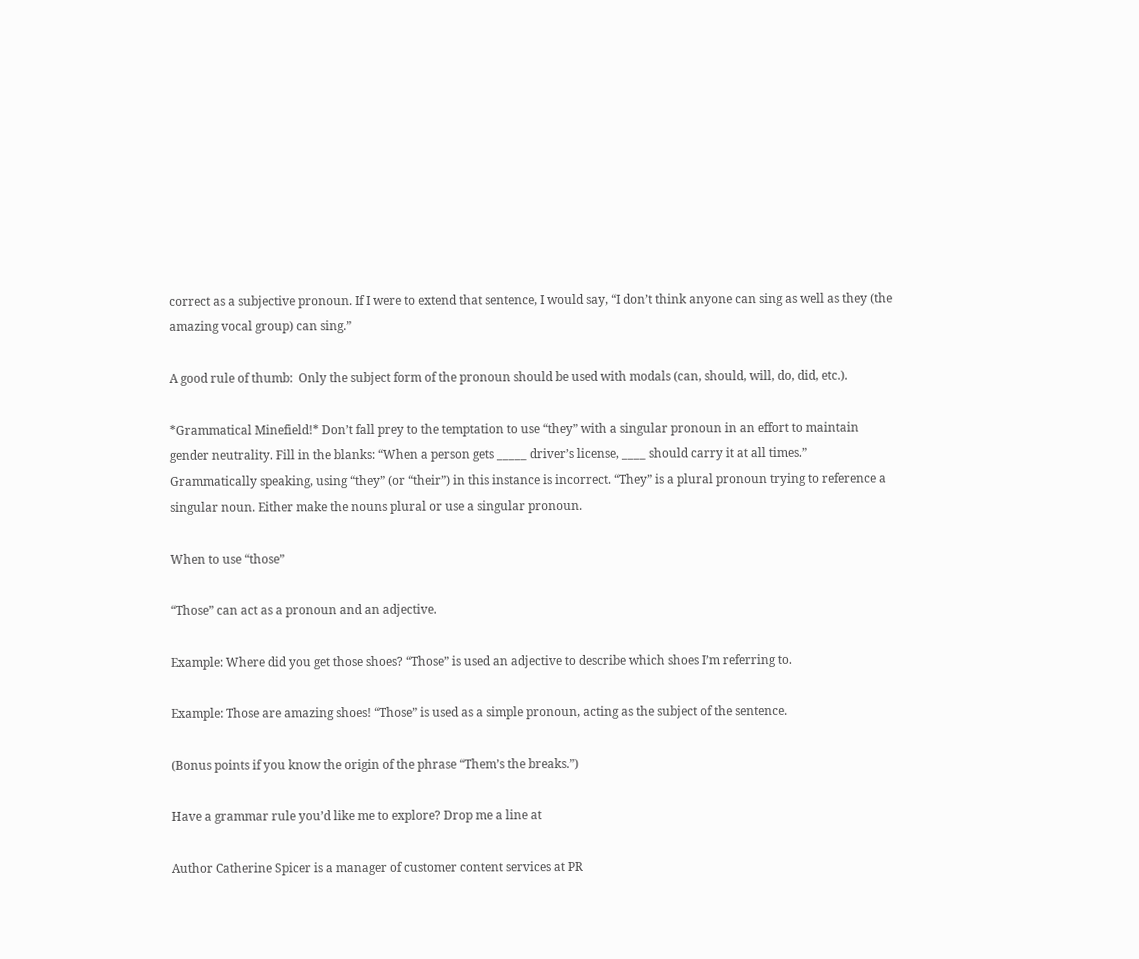correct as a subjective pronoun. If I were to extend that sentence, I would say, “I don’t think anyone can sing as well as they (the amazing vocal group) can sing.”

A good rule of thumb:  Only the subject form of the pronoun should be used with modals (can, should, will, do, did, etc.).

*Grammatical Minefield!* Don’t fall prey to the temptation to use “they” with a singular pronoun in an effort to maintain gender neutrality. Fill in the blanks: “When a person gets _____ driver’s license, ____ should carry it at all times.” Grammatically speaking, using “they” (or “their”) in this instance is incorrect. “They” is a plural pronoun trying to reference a singular noun. Either make the nouns plural or use a singular pronoun.

When to use “those”

“Those” can act as a pronoun and an adjective.

Example: Where did you get those shoes? “Those” is used an adjective to describe which shoes I’m referring to.

Example: Those are amazing shoes! “Those” is used as a simple pronoun, acting as the subject of the sentence.

(Bonus points if you know the origin of the phrase “Them’s the breaks.”)

Have a grammar rule you’d like me to explore? Drop me a line at

Author Catherine Spicer is a manager of customer content services at PR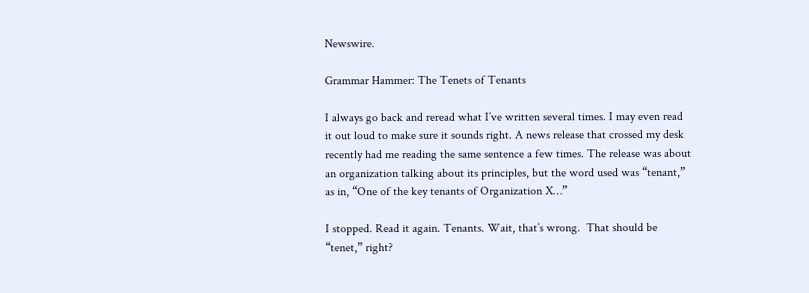Newswire.

Grammar Hammer: The Tenets of Tenants

I always go back and reread what I’ve written several times. I may even read it out loud to make sure it sounds right. A news release that crossed my desk recently had me reading the same sentence a few times. The release was about an organization talking about its principles, but the word used was “tenant,” as in, “One of the key tenants of Organization X…”

I stopped. Read it again. Tenants. Wait, that’s wrong.  That should be “tenet,” right?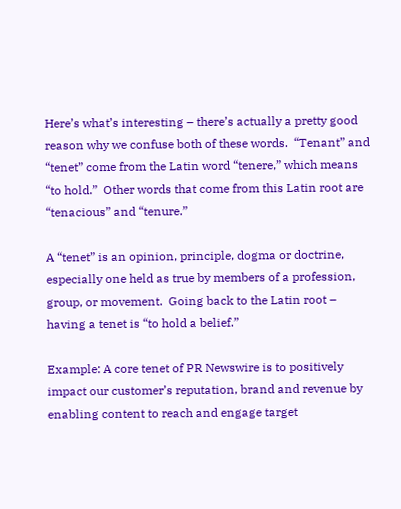Here’s what’s interesting – there’s actually a pretty good reason why we confuse both of these words.  “Tenant” and “tenet” come from the Latin word “tenere,” which means “to hold.”  Other words that come from this Latin root are “tenacious” and “tenure.”

A “tenet” is an opinion, principle, dogma or doctrine, especially one held as true by members of a profession, group, or movement.  Going back to the Latin root – having a tenet is “to hold a belief.”

Example: A core tenet of PR Newswire is to positively impact our customer’s reputation, brand and revenue by enabling content to reach and engage target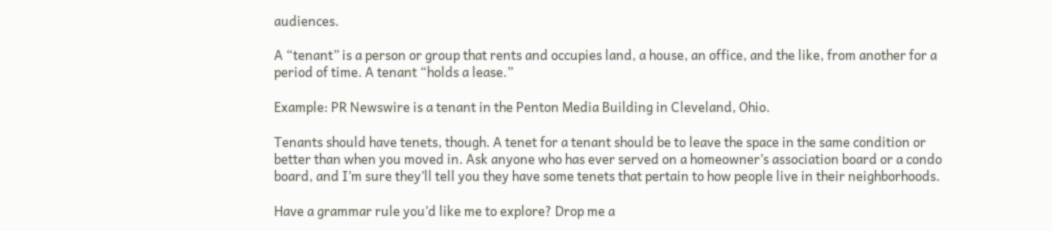audiences.

A “tenant” is a person or group that rents and occupies land, a house, an office, and the like, from another for a period of time. A tenant “holds a lease.”

Example: PR Newswire is a tenant in the Penton Media Building in Cleveland, Ohio.

Tenants should have tenets, though. A tenet for a tenant should be to leave the space in the same condition or better than when you moved in. Ask anyone who has ever served on a homeowner’s association board or a condo board, and I’m sure they’ll tell you they have some tenets that pertain to how people live in their neighborhoods.

Have a grammar rule you’d like me to explore? Drop me a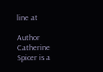line at

Author Catherine Spicer is a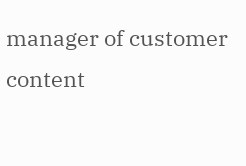manager of customer content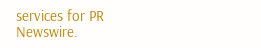services for PR Newswire.